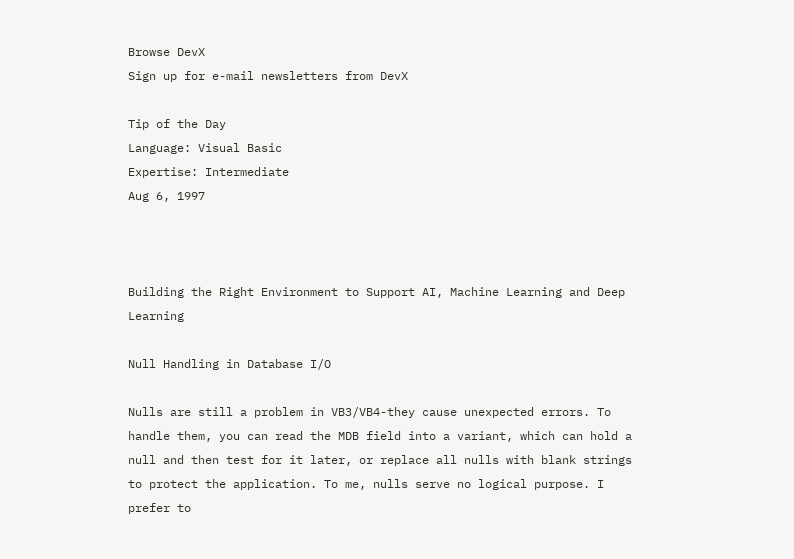Browse DevX
Sign up for e-mail newsletters from DevX

Tip of the Day
Language: Visual Basic
Expertise: Intermediate
Aug 6, 1997



Building the Right Environment to Support AI, Machine Learning and Deep Learning

Null Handling in Database I/O

Nulls are still a problem in VB3/VB4-they cause unexpected errors. To handle them, you can read the MDB field into a variant, which can hold a null and then test for it later, or replace all nulls with blank strings to protect the application. To me, nulls serve no logical purpose. I prefer to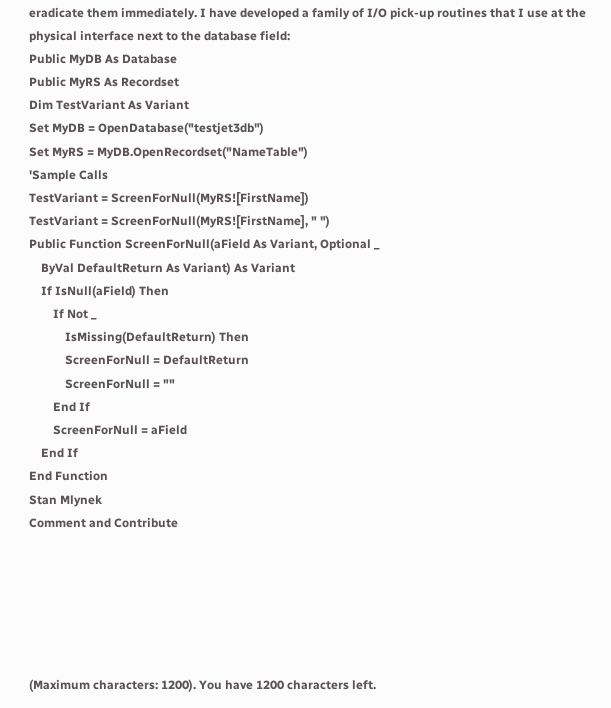eradicate them immediately. I have developed a family of I/O pick-up routines that I use at the physical interface next to the database field:
Public MyDB As Database
Public MyRS As Recordset
Dim TestVariant As Variant
Set MyDB = OpenDatabase("testjet3db")
Set MyRS = MyDB.OpenRecordset("NameTable")
'Sample Calls
TestVariant = ScreenForNull(MyRS![FirstName])
TestVariant = ScreenForNull(MyRS![FirstName], " ")
Public Function ScreenForNull(aField As Variant, Optional _
    ByVal DefaultReturn As Variant) As Variant
    If IsNull(aField) Then
        If Not _
            IsMissing(DefaultReturn) Then
            ScreenForNull = DefaultReturn
            ScreenForNull = ""
        End If
        ScreenForNull = aField
    End If
End Function
Stan Mlynek
Comment and Contribute






(Maximum characters: 1200). You have 1200 characters left.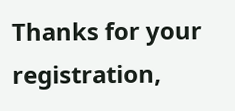Thanks for your registration,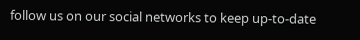follow us on our social networks to keep up-to-date